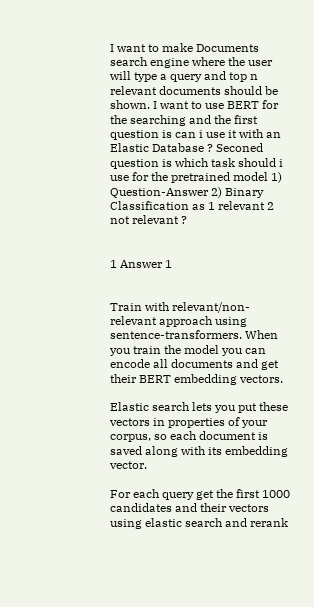I want to make Documents search engine where the user will type a query and top n relevant documents should be shown. I want to use BERT for the searching and the first question is can i use it with an Elastic Database ? Seconed question is which task should i use for the pretrained model 1) Question-Answer 2) Binary Classification as 1 relevant 2 not relevant ?


1 Answer 1


Train with relevant/non-relevant approach using sentence-transformers. When you train the model you can encode all documents and get their BERT embedding vectors.

Elastic search lets you put these vectors in properties of your corpus, so each document is saved along with its embedding vector.

For each query get the first 1000 candidates and their vectors using elastic search and rerank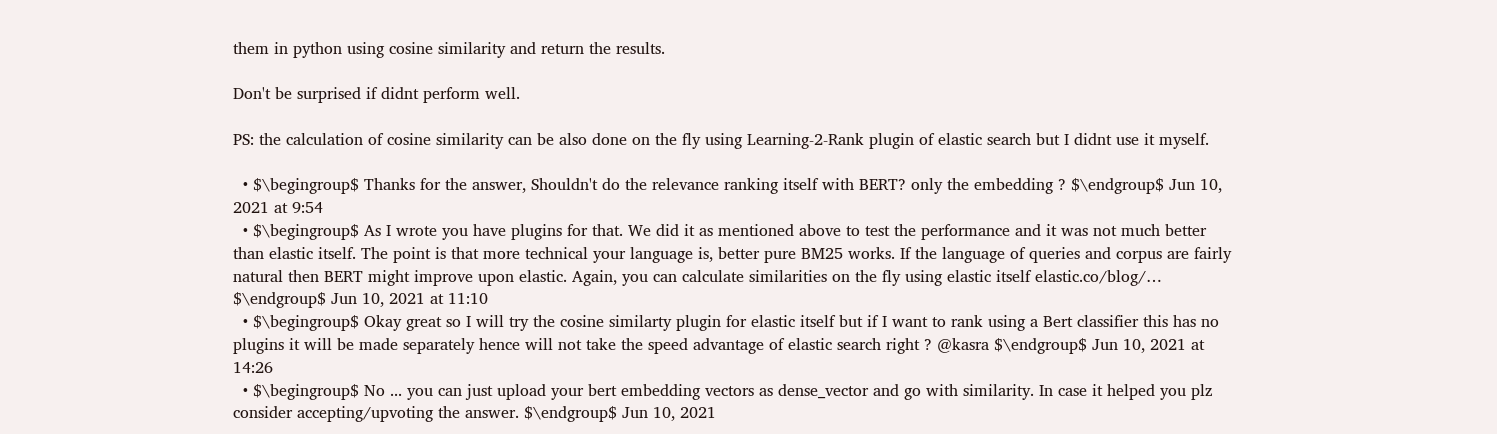them in python using cosine similarity and return the results.

Don't be surprised if didnt perform well.

PS: the calculation of cosine similarity can be also done on the fly using Learning-2-Rank plugin of elastic search but I didnt use it myself.

  • $\begingroup$ Thanks for the answer, Shouldn't do the relevance ranking itself with BERT? only the embedding ? $\endgroup$ Jun 10, 2021 at 9:54
  • $\begingroup$ As I wrote you have plugins for that. We did it as mentioned above to test the performance and it was not much better than elastic itself. The point is that more technical your language is, better pure BM25 works. If the language of queries and corpus are fairly natural then BERT might improve upon elastic. Again, you can calculate similarities on the fly using elastic itself elastic.co/blog/… $\endgroup$ Jun 10, 2021 at 11:10
  • $\begingroup$ Okay great so I will try the cosine similarty plugin for elastic itself but if I want to rank using a Bert classifier this has no plugins it will be made separately hence will not take the speed advantage of elastic search right ? @kasra $\endgroup$ Jun 10, 2021 at 14:26
  • $\begingroup$ No ... you can just upload your bert embedding vectors as dense_vector and go with similarity. In case it helped you plz consider accepting/upvoting the answer. $\endgroup$ Jun 10, 2021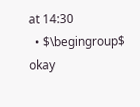at 14:30
  • $\begingroup$ okay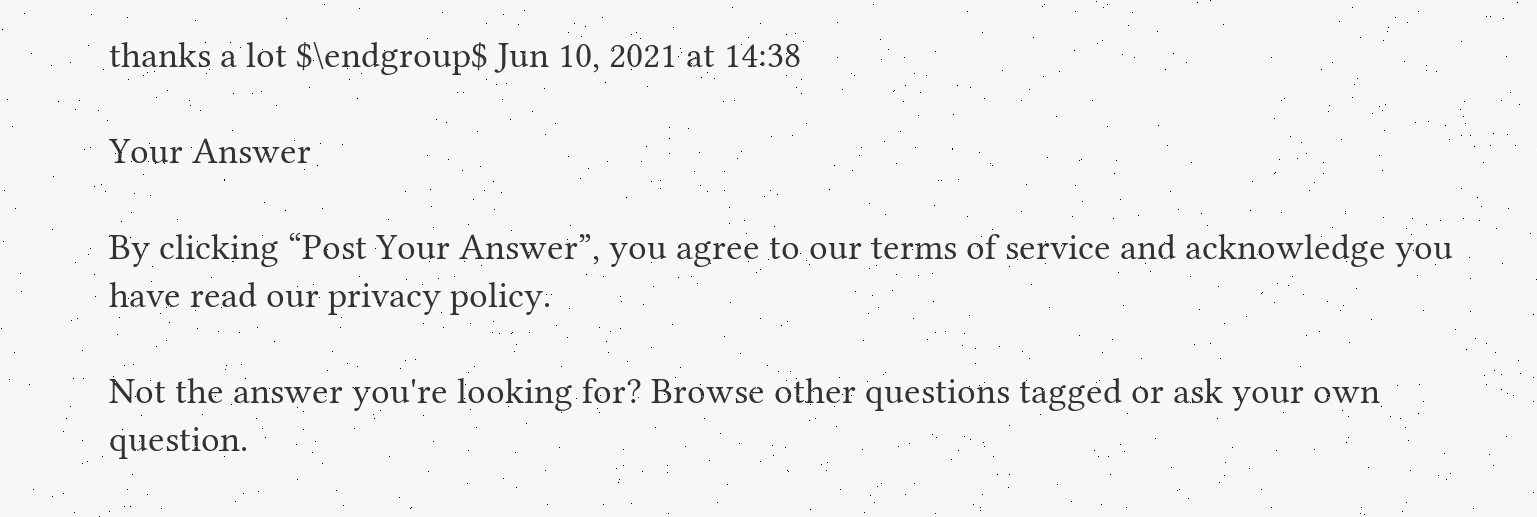thanks a lot $\endgroup$ Jun 10, 2021 at 14:38

Your Answer

By clicking “Post Your Answer”, you agree to our terms of service and acknowledge you have read our privacy policy.

Not the answer you're looking for? Browse other questions tagged or ask your own question.